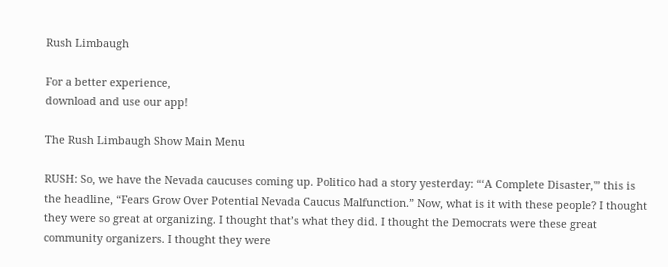Rush Limbaugh

For a better experience,
download and use our app!

The Rush Limbaugh Show Main Menu

RUSH: So, we have the Nevada caucuses coming up. Politico had a story yesterday: “‘A Complete Disaster,'” this is the headline, “Fears Grow Over Potential Nevada Caucus Malfunction.” Now, what is it with these people? I thought they were so great at organizing. I thought that’s what they did. I thought the Democrats were these great community organizers. I thought they were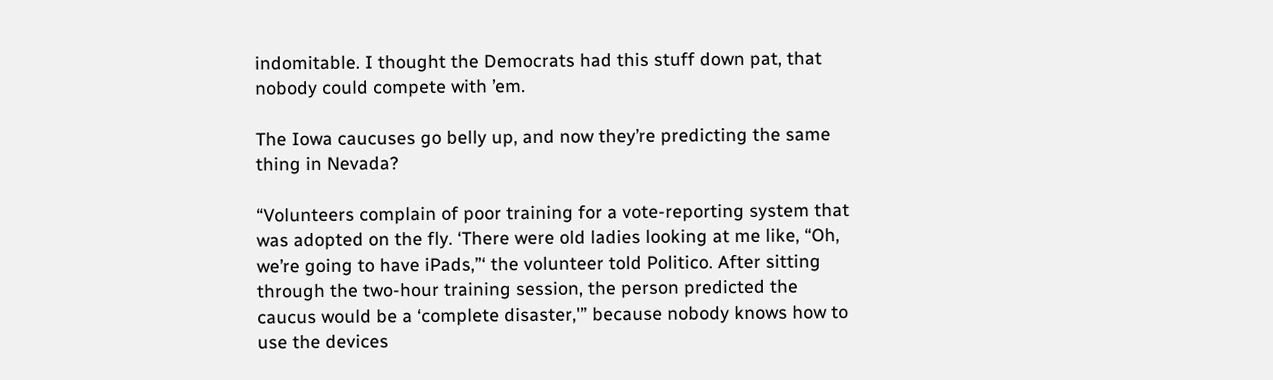indomitable. I thought the Democrats had this stuff down pat, that nobody could compete with ’em.

The Iowa caucuses go belly up, and now they’re predicting the same thing in Nevada?

“Volunteers complain of poor training for a vote-reporting system that was adopted on the fly. ‘There were old ladies looking at me like, “Oh, we’re going to have iPads,”‘ the volunteer told Politico. After sitting through the two-hour training session, the person predicted the caucus would be a ‘complete disaster,'” because nobody knows how to use the devices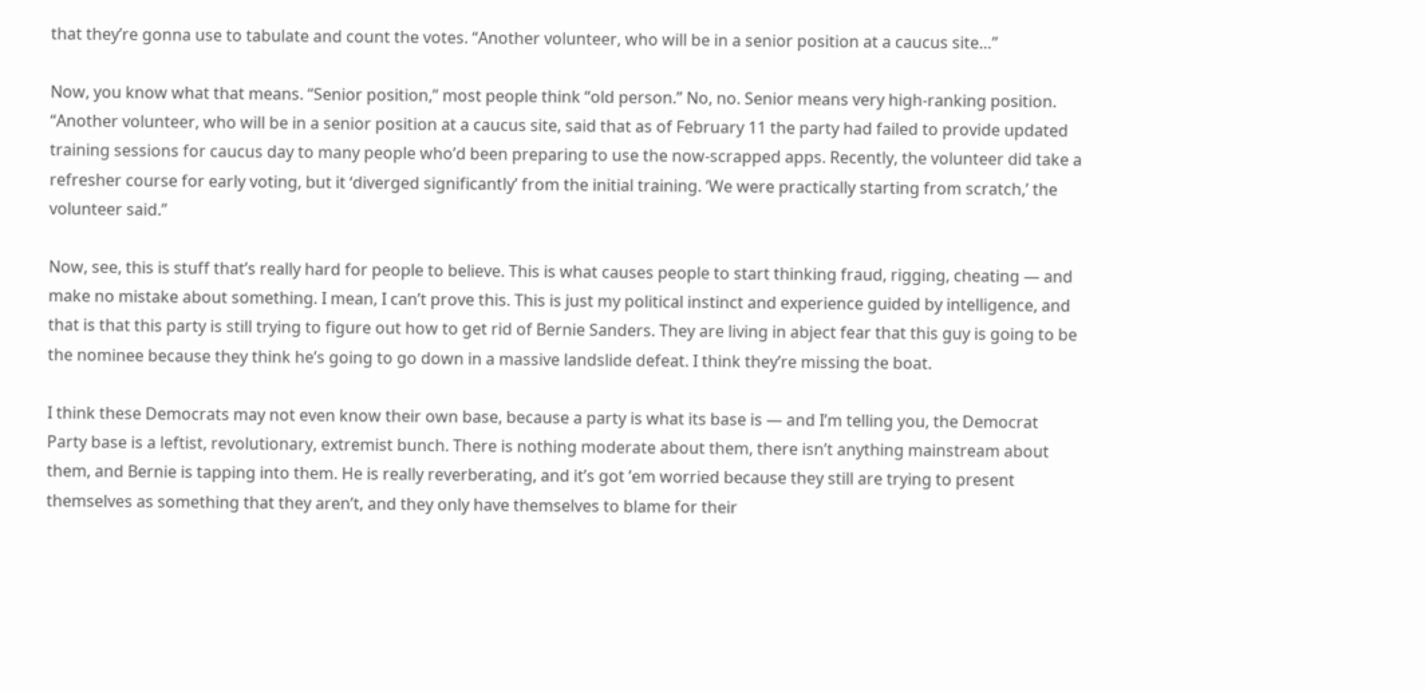that they’re gonna use to tabulate and count the votes. “Another volunteer, who will be in a senior position at a caucus site…”

Now, you know what that means. “Senior position,” most people think “old person.” No, no. Senior means very high-ranking position. “Another volunteer, who will be in a senior position at a caucus site, said that as of February 11 the party had failed to provide updated training sessions for caucus day to many people who’d been preparing to use the now-scrapped apps. Recently, the volunteer did take a refresher course for early voting, but it ‘diverged significantly’ from the initial training. ‘We were practically starting from scratch,’ the volunteer said.”

Now, see, this is stuff that’s really hard for people to believe. This is what causes people to start thinking fraud, rigging, cheating — and make no mistake about something. I mean, I can’t prove this. This is just my political instinct and experience guided by intelligence, and that is that this party is still trying to figure out how to get rid of Bernie Sanders. They are living in abject fear that this guy is going to be the nominee because they think he’s going to go down in a massive landslide defeat. I think they’re missing the boat.

I think these Democrats may not even know their own base, because a party is what its base is — and I’m telling you, the Democrat Party base is a leftist, revolutionary, extremist bunch. There is nothing moderate about them, there isn’t anything mainstream about them, and Bernie is tapping into them. He is really reverberating, and it’s got ’em worried because they still are trying to present themselves as something that they aren’t, and they only have themselves to blame for their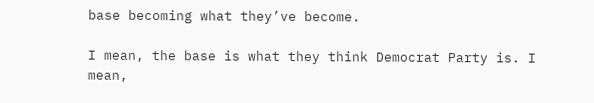base becoming what they’ve become.

I mean, the base is what they think Democrat Party is. I mean,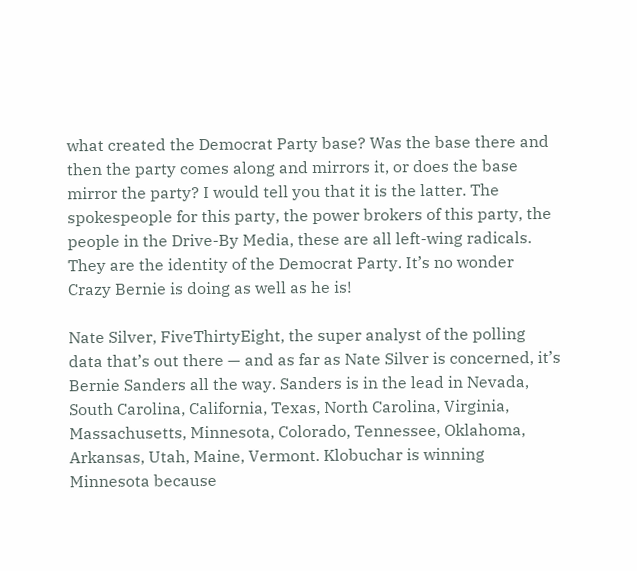what created the Democrat Party base? Was the base there and then the party comes along and mirrors it, or does the base mirror the party? I would tell you that it is the latter. The spokespeople for this party, the power brokers of this party, the people in the Drive-By Media, these are all left-wing radicals. They are the identity of the Democrat Party. It’s no wonder Crazy Bernie is doing as well as he is!

Nate Silver, FiveThirtyEight, the super analyst of the polling data that’s out there — and as far as Nate Silver is concerned, it’s Bernie Sanders all the way. Sanders is in the lead in Nevada, South Carolina, California, Texas, North Carolina, Virginia, Massachusetts, Minnesota, Colorado, Tennessee, Oklahoma, Arkansas, Utah, Maine, Vermont. Klobuchar is winning Minnesota because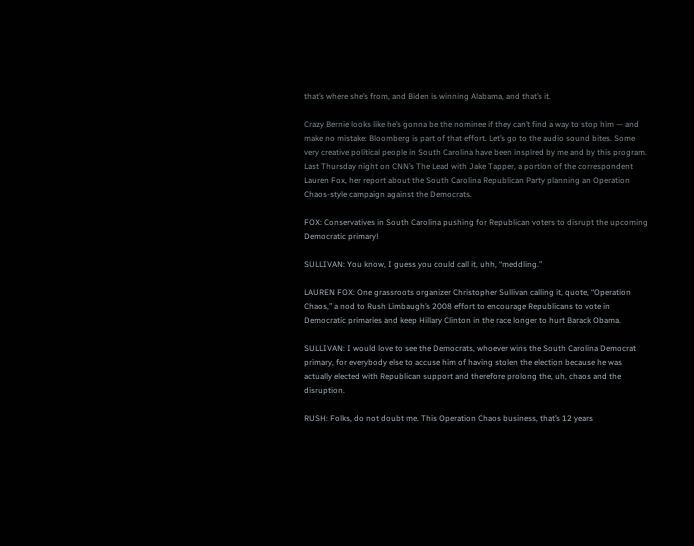that’s where she’s from, and Biden is winning Alabama, and that’s it.

Crazy Bernie looks like he’s gonna be the nominee if they can’t find a way to stop him — and make no mistake: Bloomberg is part of that effort. Let’s go to the audio sound bites. Some very creative political people in South Carolina have been inspired by me and by this program. Last Thursday night on CNN’s The Lead with Jake Tapper, a portion of the correspondent Lauren Fox, her report about the South Carolina Republican Party planning an Operation Chaos-style campaign against the Democrats.

FOX: Conservatives in South Carolina pushing for Republican voters to disrupt the upcoming Democratic primary!

SULLIVAN: You know, I guess you could call it, uhh, “meddling.”

LAUREN FOX: One grassroots organizer Christopher Sullivan calling it, quote, “Operation Chaos,” a nod to Rush Limbaugh’s 2008 effort to encourage Republicans to vote in Democratic primaries and keep Hillary Clinton in the race longer to hurt Barack Obama.

SULLIVAN: I would love to see the Democrats, whoever wins the South Carolina Democrat primary, for everybody else to accuse him of having stolen the election because he was actually elected with Republican support and therefore prolong the, uh, chaos and the disruption.

RUSH: Folks, do not doubt me. This Operation Chaos business, that’s 12 years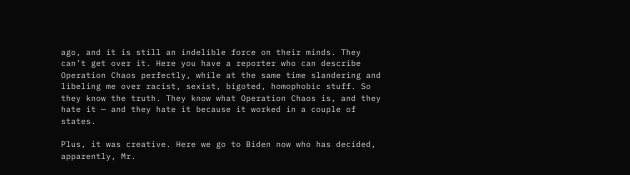ago, and it is still an indelible force on their minds. They can’t get over it. Here you have a reporter who can describe Operation Chaos perfectly, while at the same time slandering and libeling me over racist, sexist, bigoted, homophobic stuff. So they know the truth. They know what Operation Chaos is, and they hate it — and they hate it because it worked in a couple of states.

Plus, it was creative. Here we go to Biden now who has decided, apparently, Mr.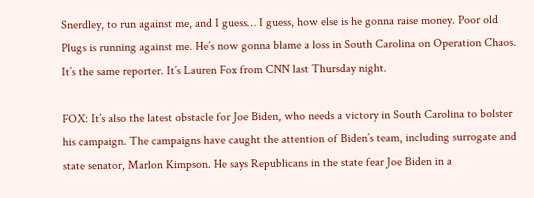Snerdley, to run against me, and I guess… I guess, how else is he gonna raise money. Poor old Plugs is running against me. He’s now gonna blame a loss in South Carolina on Operation Chaos. It’s the same reporter. It’s Lauren Fox from CNN last Thursday night.

FOX: It’s also the latest obstacle for Joe Biden, who needs a victory in South Carolina to bolster his campaign. The campaigns have caught the attention of Biden’s team, including surrogate and state senator, Marlon Kimpson. He says Republicans in the state fear Joe Biden in a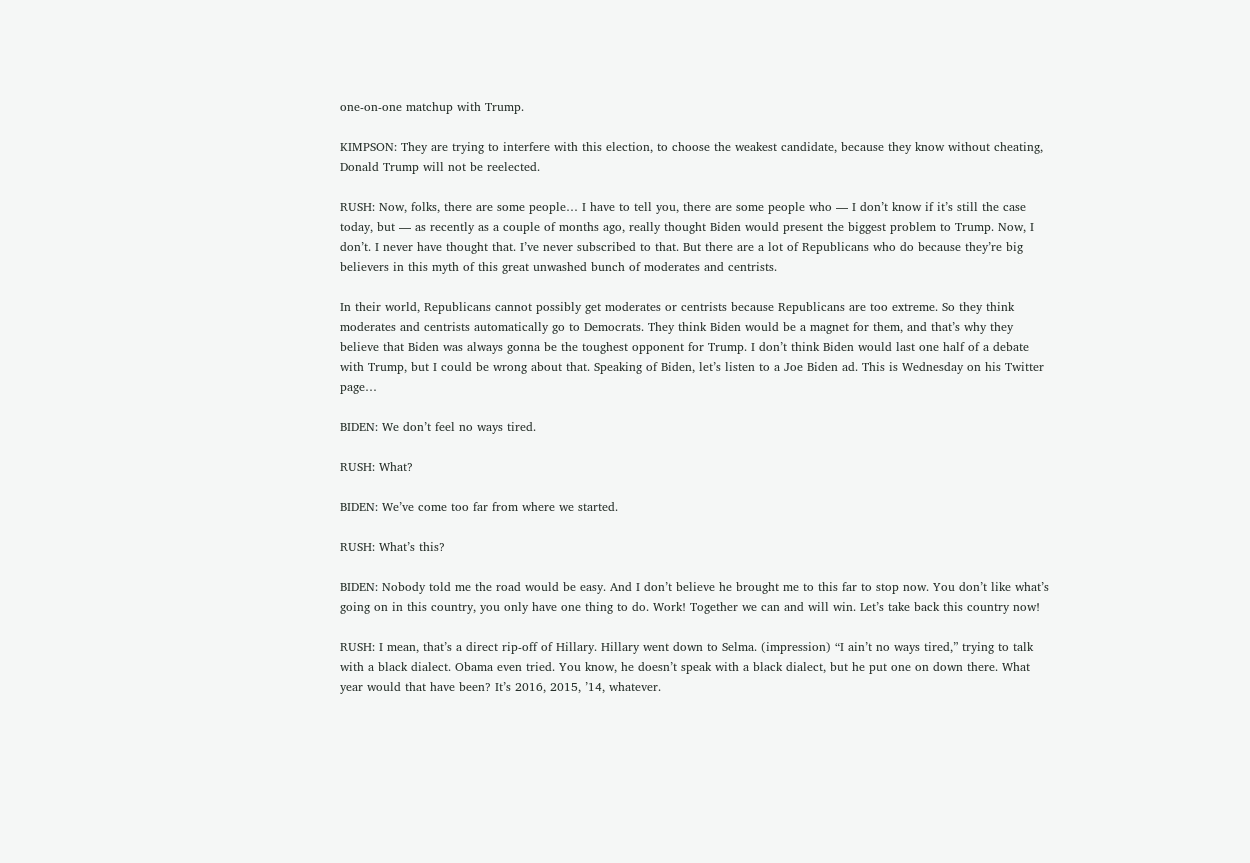one-on-one matchup with Trump.

KIMPSON: They are trying to interfere with this election, to choose the weakest candidate, because they know without cheating, Donald Trump will not be reelected.

RUSH: Now, folks, there are some people… I have to tell you, there are some people who — I don’t know if it’s still the case today, but — as recently as a couple of months ago, really thought Biden would present the biggest problem to Trump. Now, I don’t. I never have thought that. I’ve never subscribed to that. But there are a lot of Republicans who do because they’re big believers in this myth of this great unwashed bunch of moderates and centrists.

In their world, Republicans cannot possibly get moderates or centrists because Republicans are too extreme. So they think moderates and centrists automatically go to Democrats. They think Biden would be a magnet for them, and that’s why they believe that Biden was always gonna be the toughest opponent for Trump. I don’t think Biden would last one half of a debate with Trump, but I could be wrong about that. Speaking of Biden, let’s listen to a Joe Biden ad. This is Wednesday on his Twitter page…

BIDEN: We don’t feel no ways tired.

RUSH: What?

BIDEN: We’ve come too far from where we started.

RUSH: What’s this?

BIDEN: Nobody told me the road would be easy. And I don’t believe he brought me to this far to stop now. You don’t like what’s going on in this country, you only have one thing to do. Work! Together we can and will win. Let’s take back this country now!

RUSH: I mean, that’s a direct rip-off of Hillary. Hillary went down to Selma. (impression) “I ain’t no ways tired,” trying to talk with a black dialect. Obama even tried. You know, he doesn’t speak with a black dialect, but he put one on down there. What year would that have been? It’s 2016, 2015, ’14, whatever.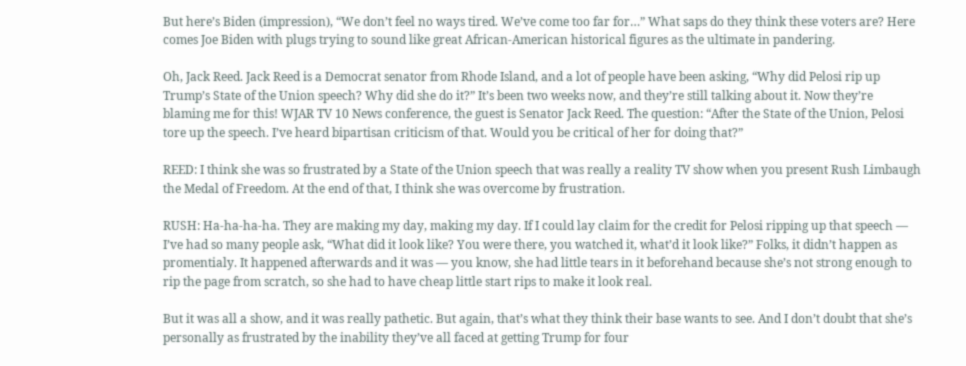But here’s Biden (impression), “We don’t feel no ways tired. We’ve come too far for…” What saps do they think these voters are? Here comes Joe Biden with plugs trying to sound like great African-American historical figures as the ultimate in pandering.

Oh, Jack Reed. Jack Reed is a Democrat senator from Rhode Island, and a lot of people have been asking, “Why did Pelosi rip up Trump’s State of the Union speech? Why did she do it?” It’s been two weeks now, and they’re still talking about it. Now they’re blaming me for this! WJAR TV 10 News conference, the guest is Senator Jack Reed. The question: “After the State of the Union, Pelosi tore up the speech. I’ve heard bipartisan criticism of that. Would you be critical of her for doing that?”

REED: I think she was so frustrated by a State of the Union speech that was really a reality TV show when you present Rush Limbaugh the Medal of Freedom. At the end of that, I think she was overcome by frustration.

RUSH: Ha-ha-ha-ha. They are making my day, making my day. If I could lay claim for the credit for Pelosi ripping up that speech — I’ve had so many people ask, “What did it look like? You were there, you watched it, what’d it look like?” Folks, it didn’t happen as promentialy. It happened afterwards and it was — you know, she had little tears in it beforehand because she’s not strong enough to rip the page from scratch, so she had to have cheap little start rips to make it look real.

But it was all a show, and it was really pathetic. But again, that’s what they think their base wants to see. And I don’t doubt that she’s personally as frustrated by the inability they’ve all faced at getting Trump for four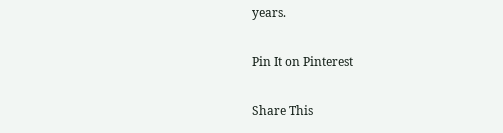years.

Pin It on Pinterest

Share This